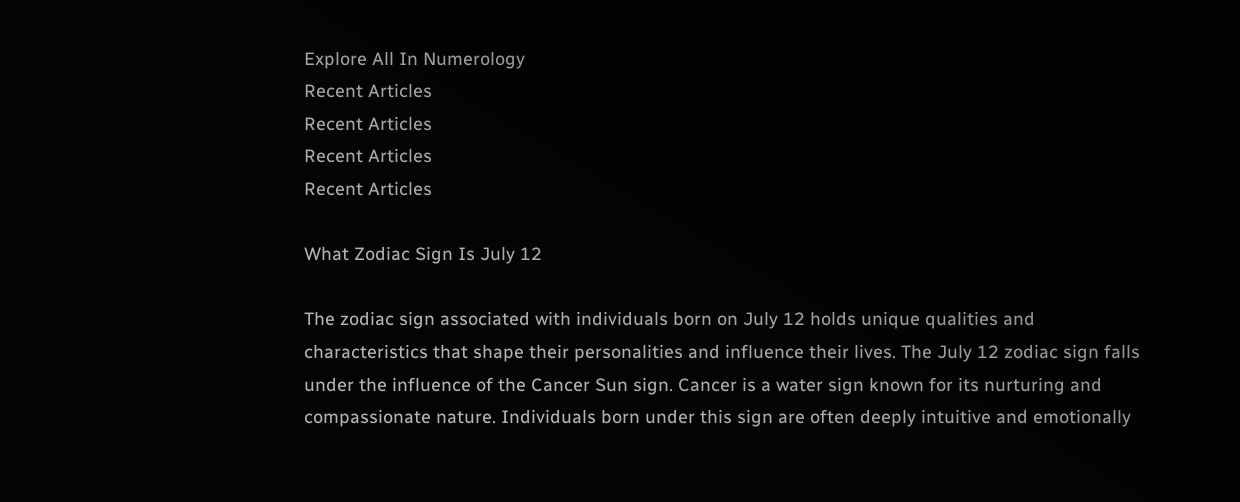Explore All In Numerology
Recent Articles
Recent Articles
Recent Articles
Recent Articles

What Zodiac Sign Is July 12

The zodiac sign associated with individuals born on July 12 holds unique qualities and characteristics that shape their personalities and influence their lives. The July 12 zodiac sign falls under the influence of the Cancer Sun sign. Cancer is a water sign known for its nurturing and compassionate nature. Individuals born under this sign are often deeply intuitive and emotionally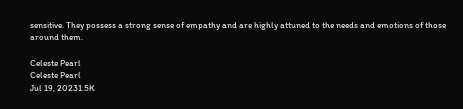sensitive. They possess a strong sense of empathy and are highly attuned to the needs and emotions of those around them.

Celeste Pearl
Celeste Pearl
Jul 19, 20231.5K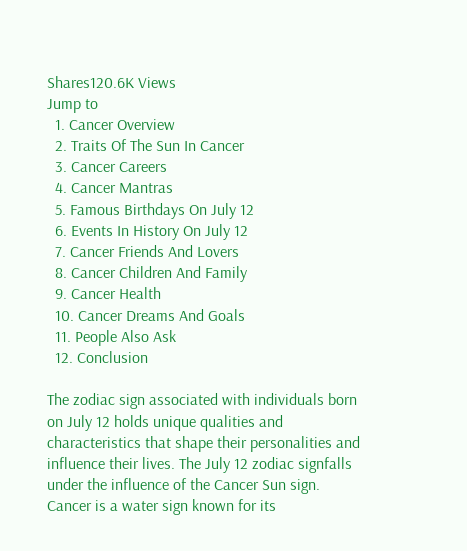Shares120.6K Views
Jump to
  1. Cancer Overview
  2. Traits Of The Sun In Cancer
  3. Cancer Careers
  4. Cancer Mantras
  5. Famous Birthdays On July 12
  6. Events In History On July 12
  7. Cancer Friends And Lovers
  8. Cancer Children And Family
  9. Cancer Health
  10. Cancer Dreams And Goals
  11. People Also Ask
  12. Conclusion

The zodiac sign associated with individuals born on July 12 holds unique qualities and characteristics that shape their personalities and influence their lives. The July 12 zodiac signfalls under the influence of the Cancer Sun sign. Cancer is a water sign known for its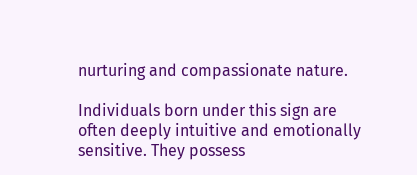nurturing and compassionate nature.

Individuals born under this sign are often deeply intuitive and emotionally sensitive. They possess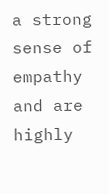a strong sense of empathy and are highly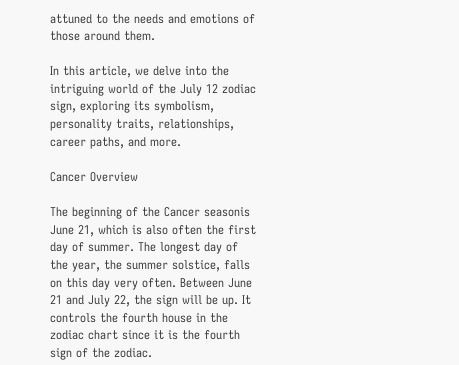attuned to the needs and emotions of those around them.

In this article, we delve into the intriguing world of the July 12 zodiac sign, exploring its symbolism, personality traits, relationships, career paths, and more.

Cancer Overview

The beginning of the Cancer seasonis June 21, which is also often the first day of summer. The longest day of the year, the summer solstice, falls on this day very often. Between June 21 and July 22, the sign will be up. It controls the fourth house in the zodiac chart since it is the fourth sign of the zodiac.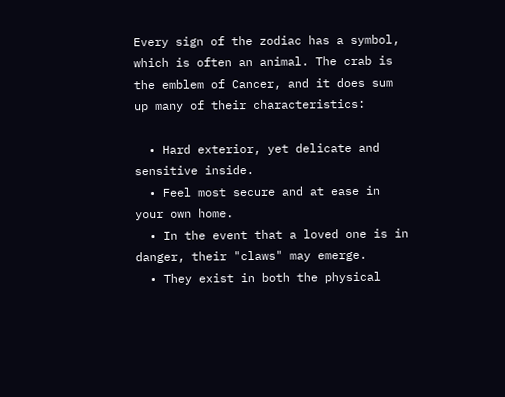Every sign of the zodiac has a symbol, which is often an animal. The crab is the emblem of Cancer, and it does sum up many of their characteristics:

  • Hard exterior, yet delicate and sensitive inside.
  • Feel most secure and at ease in your own home.
  • In the event that a loved one is in danger, their "claws" may emerge.
  • They exist in both the physical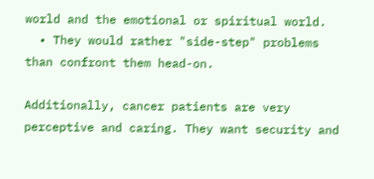world and the emotional or spiritual world.
  • They would rather "side-step" problems than confront them head-on.

Additionally, cancer patients are very perceptive and caring. They want security and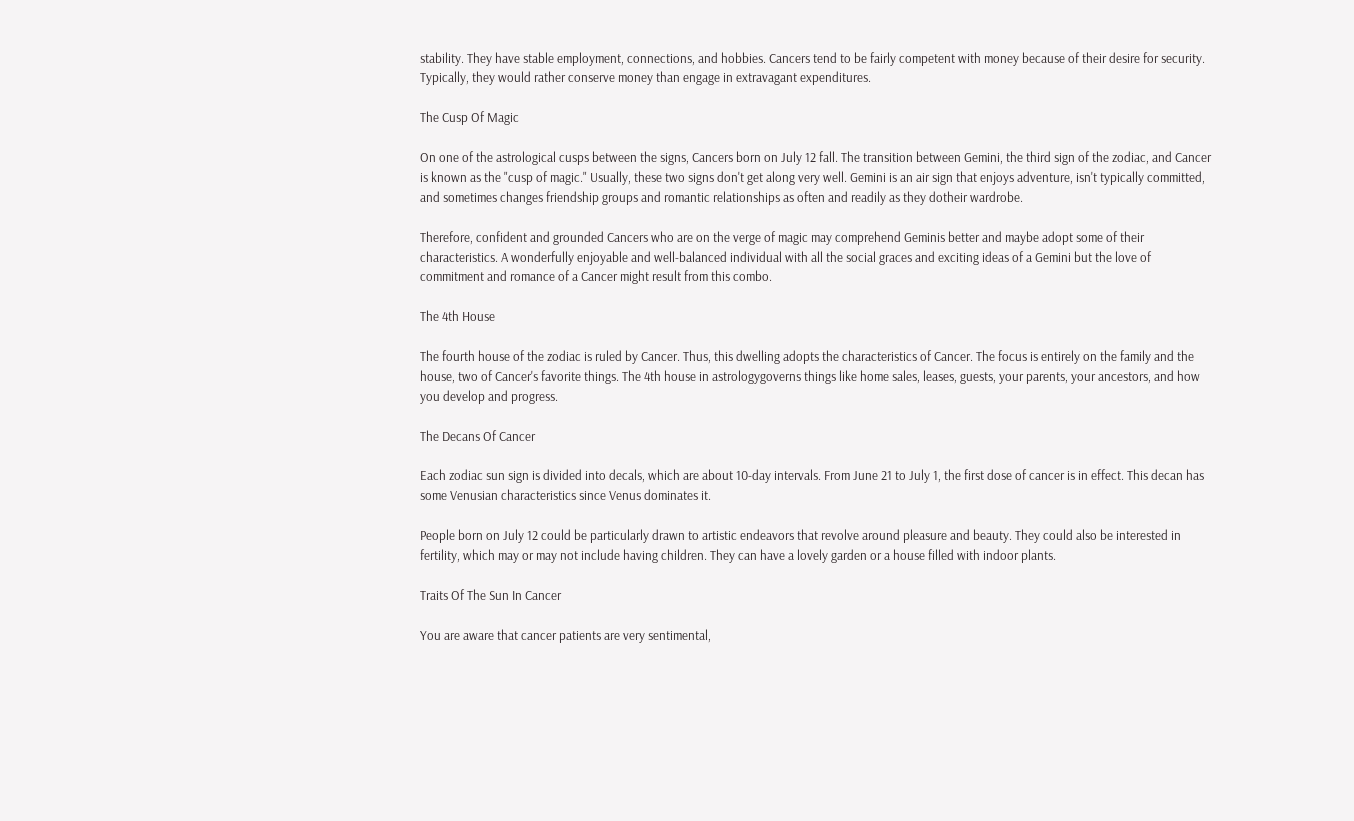stability. They have stable employment, connections, and hobbies. Cancers tend to be fairly competent with money because of their desire for security. Typically, they would rather conserve money than engage in extravagant expenditures.

The Cusp Of Magic

On one of the astrological cusps between the signs, Cancers born on July 12 fall. The transition between Gemini, the third sign of the zodiac, and Cancer is known as the "cusp of magic." Usually, these two signs don't get along very well. Gemini is an air sign that enjoys adventure, isn't typically committed, and sometimes changes friendship groups and romantic relationships as often and readily as they dotheir wardrobe.

Therefore, confident and grounded Cancers who are on the verge of magic may comprehend Geminis better and maybe adopt some of their characteristics. A wonderfully enjoyable and well-balanced individual with all the social graces and exciting ideas of a Gemini but the love of commitment and romance of a Cancer might result from this combo.

The 4th House

The fourth house of the zodiac is ruled by Cancer. Thus, this dwelling adopts the characteristics of Cancer. The focus is entirely on the family and the house, two of Cancer's favorite things. The 4th house in astrologygoverns things like home sales, leases, guests, your parents, your ancestors, and how you develop and progress.

The Decans Of Cancer

Each zodiac sun sign is divided into decals, which are about 10-day intervals. From June 21 to July 1, the first dose of cancer is in effect. This decan has some Venusian characteristics since Venus dominates it.

People born on July 12 could be particularly drawn to artistic endeavors that revolve around pleasure and beauty. They could also be interested in fertility, which may or may not include having children. They can have a lovely garden or a house filled with indoor plants.

Traits Of The Sun In Cancer

You are aware that cancer patients are very sentimental,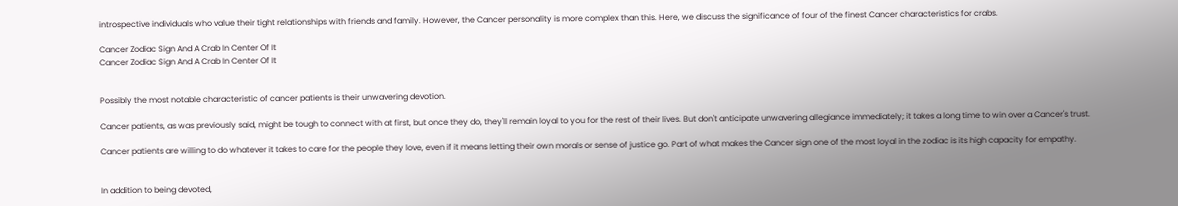introspective individuals who value their tight relationships with friends and family. However, the Cancer personality is more complex than this. Here, we discuss the significance of four of the finest Cancer characteristics for crabs.

Cancer Zodiac Sign And A Crab In Center Of It
Cancer Zodiac Sign And A Crab In Center Of It


Possibly the most notable characteristic of cancer patients is their unwavering devotion.

Cancer patients, as was previously said, might be tough to connect with at first, but once they do, they'll remain loyal to you for the rest of their lives. But don't anticipate unwavering allegiance immediately; it takes a long time to win over a Cancer's trust.

Cancer patients are willing to do whatever it takes to care for the people they love, even if it means letting their own morals or sense of justice go. Part of what makes the Cancer sign one of the most loyal in the zodiac is its high capacity for empathy.


In addition to being devoted,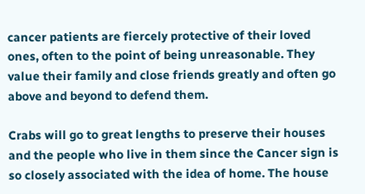cancer patients are fiercely protective of their loved ones, often to the point of being unreasonable. They value their family and close friends greatly and often go above and beyond to defend them.

Crabs will go to great lengths to preserve their houses and the people who live in them since the Cancer sign is so closely associated with the idea of home. The house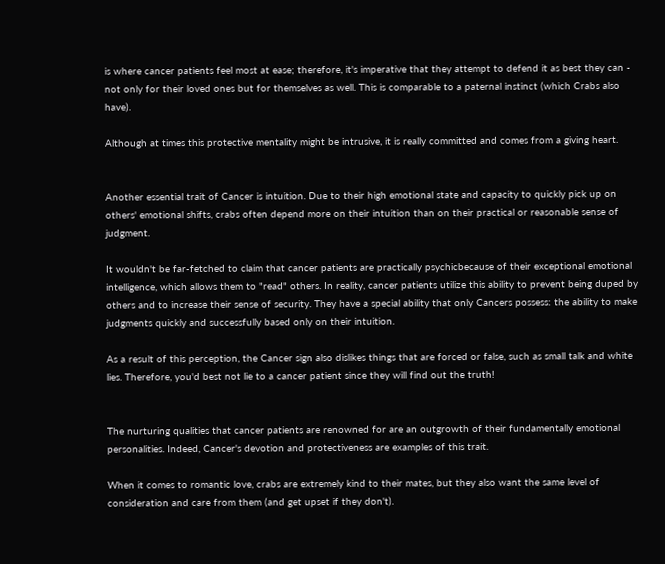is where cancer patients feel most at ease; therefore, it's imperative that they attempt to defend it as best they can - not only for their loved ones but for themselves as well. This is comparable to a paternal instinct (which Crabs also have).

Although at times this protective mentality might be intrusive, it is really committed and comes from a giving heart.


Another essential trait of Cancer is intuition. Due to their high emotional state and capacity to quickly pick up on others' emotional shifts, crabs often depend more on their intuition than on their practical or reasonable sense of judgment.

It wouldn't be far-fetched to claim that cancer patients are practically psychicbecause of their exceptional emotional intelligence, which allows them to "read" others. In reality, cancer patients utilize this ability to prevent being duped by others and to increase their sense of security. They have a special ability that only Cancers possess: the ability to make judgments quickly and successfully based only on their intuition.

As a result of this perception, the Cancer sign also dislikes things that are forced or false, such as small talk and white lies. Therefore, you'd best not lie to a cancer patient since they will find out the truth!


The nurturing qualities that cancer patients are renowned for are an outgrowth of their fundamentally emotional personalities. Indeed, Cancer's devotion and protectiveness are examples of this trait.

When it comes to romantic love, crabs are extremely kind to their mates, but they also want the same level of consideration and care from them (and get upset if they don't).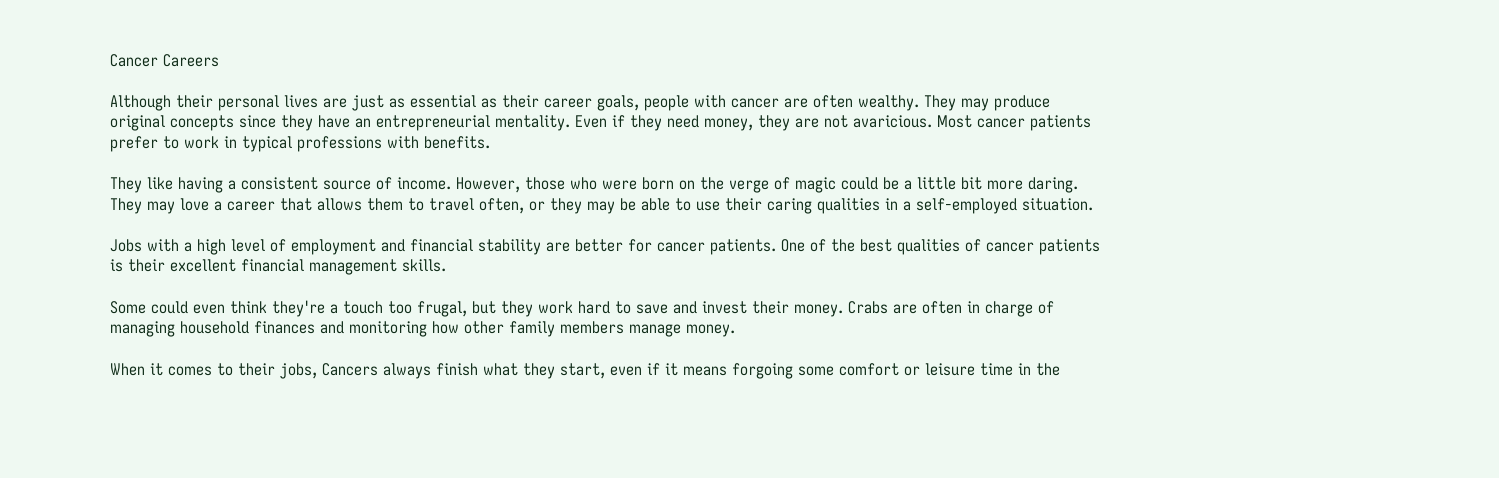Cancer Careers

Although their personal lives are just as essential as their career goals, people with cancer are often wealthy. They may produce original concepts since they have an entrepreneurial mentality. Even if they need money, they are not avaricious. Most cancer patients prefer to work in typical professions with benefits.

They like having a consistent source of income. However, those who were born on the verge of magic could be a little bit more daring. They may love a career that allows them to travel often, or they may be able to use their caring qualities in a self-employed situation.

Jobs with a high level of employment and financial stability are better for cancer patients. One of the best qualities of cancer patients is their excellent financial management skills.

Some could even think they're a touch too frugal, but they work hard to save and invest their money. Crabs are often in charge of managing household finances and monitoring how other family members manage money.

When it comes to their jobs, Cancers always finish what they start, even if it means forgoing some comfort or leisure time in the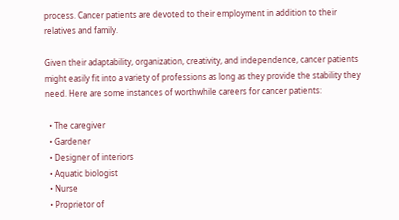process. Cancer patients are devoted to their employment in addition to their relatives and family.

Given their adaptability, organization, creativity, and independence, cancer patients might easily fit into a variety of professions as long as they provide the stability they need. Here are some instances of worthwhile careers for cancer patients:

  • The caregiver
  • Gardener
  • Designer of interiors
  • Aquatic biologist
  • Nurse
  • Proprietor of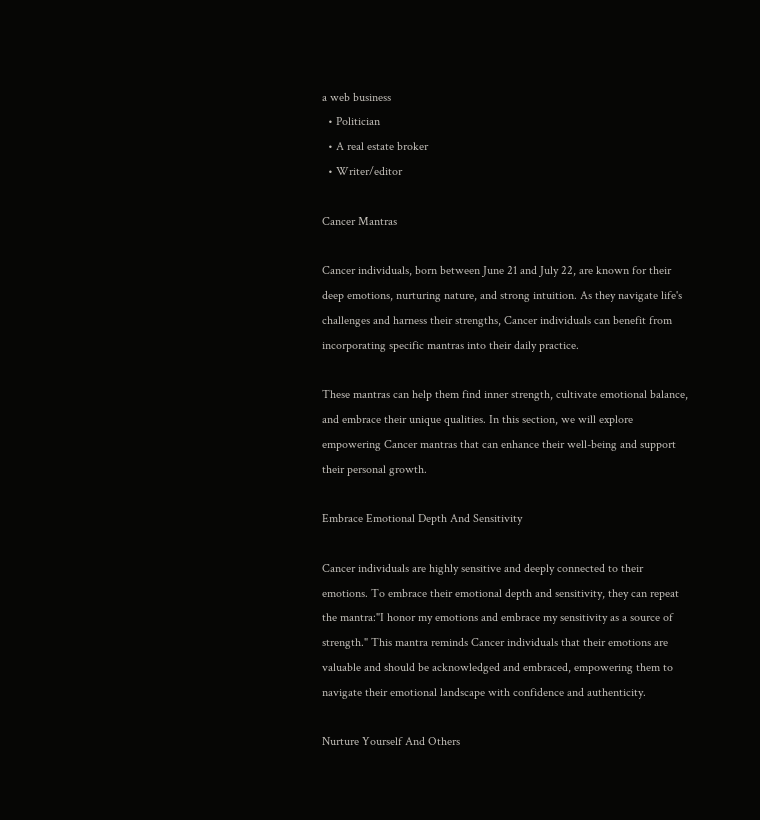a web business
  • Politician
  • A real estate broker
  • Writer/editor

Cancer Mantras

Cancer individuals, born between June 21 and July 22, are known for their deep emotions, nurturing nature, and strong intuition. As they navigate life's challenges and harness their strengths, Cancer individuals can benefit from incorporating specific mantras into their daily practice.

These mantras can help them find inner strength, cultivate emotional balance, and embrace their unique qualities. In this section, we will explore empowering Cancer mantras that can enhance their well-being and support their personal growth.

Embrace Emotional Depth And Sensitivity

Cancer individuals are highly sensitive and deeply connected to their emotions. To embrace their emotional depth and sensitivity, they can repeat the mantra:"I honor my emotions and embrace my sensitivity as a source of strength." This mantra reminds Cancer individuals that their emotions are valuable and should be acknowledged and embraced, empowering them to navigate their emotional landscape with confidence and authenticity.

Nurture Yourself And Others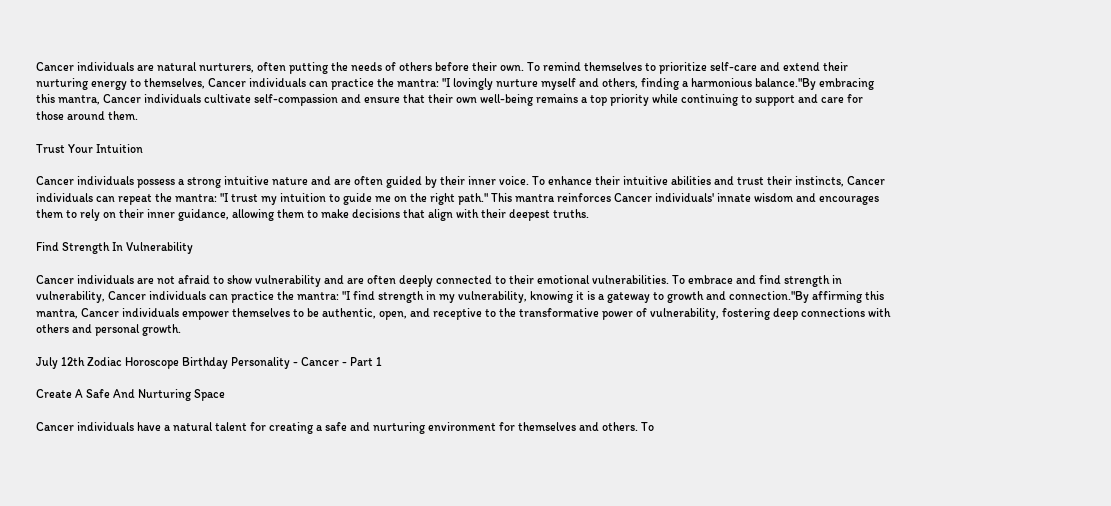Cancer individuals are natural nurturers, often putting the needs of others before their own. To remind themselves to prioritize self-care and extend their nurturing energy to themselves, Cancer individuals can practice the mantra: "I lovingly nurture myself and others, finding a harmonious balance."By embracing this mantra, Cancer individuals cultivate self-compassion and ensure that their own well-being remains a top priority while continuing to support and care for those around them.

Trust Your Intuition

Cancer individuals possess a strong intuitive nature and are often guided by their inner voice. To enhance their intuitive abilities and trust their instincts, Cancer individuals can repeat the mantra: "I trust my intuition to guide me on the right path." This mantra reinforces Cancer individuals' innate wisdom and encourages them to rely on their inner guidance, allowing them to make decisions that align with their deepest truths.

Find Strength In Vulnerability

Cancer individuals are not afraid to show vulnerability and are often deeply connected to their emotional vulnerabilities. To embrace and find strength in vulnerability, Cancer individuals can practice the mantra: "I find strength in my vulnerability, knowing it is a gateway to growth and connection."By affirming this mantra, Cancer individuals empower themselves to be authentic, open, and receptive to the transformative power of vulnerability, fostering deep connections with others and personal growth.

July 12th Zodiac Horoscope Birthday Personality - Cancer - Part 1

Create A Safe And Nurturing Space

Cancer individuals have a natural talent for creating a safe and nurturing environment for themselves and others. To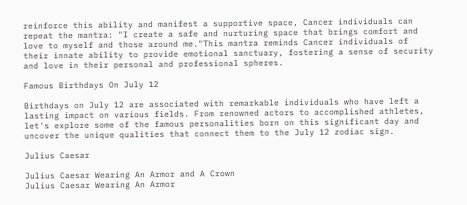reinforce this ability and manifest a supportive space, Cancer individuals can repeat the mantra: "I create a safe and nurturing space that brings comfort and love to myself and those around me."This mantra reminds Cancer individuals of their innate ability to provide emotional sanctuary, fostering a sense of security and love in their personal and professional spheres.

Famous Birthdays On July 12

Birthdays on July 12 are associated with remarkable individuals who have left a lasting impact on various fields. From renowned actors to accomplished athletes, let's explore some of the famous personalities born on this significant day and uncover the unique qualities that connect them to the July 12 zodiac sign.

Julius Caesar

Julius Caesar Wearing An Armor and A Crown
Julius Caesar Wearing An Armor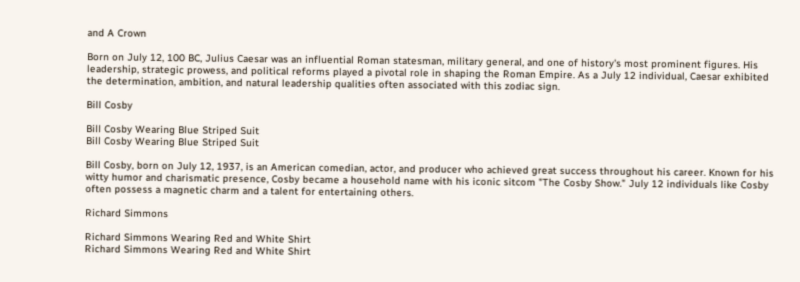and A Crown

Born on July 12, 100 BC, Julius Caesar was an influential Roman statesman, military general, and one of history's most prominent figures. His leadership, strategic prowess, and political reforms played a pivotal role in shaping the Roman Empire. As a July 12 individual, Caesar exhibited the determination, ambition, and natural leadership qualities often associated with this zodiac sign.

Bill Cosby

Bill Cosby Wearing Blue Striped Suit
Bill Cosby Wearing Blue Striped Suit

Bill Cosby, born on July 12, 1937, is an American comedian, actor, and producer who achieved great success throughout his career. Known for his witty humor and charismatic presence, Cosby became a household name with his iconic sitcom "The Cosby Show." July 12 individuals like Cosby often possess a magnetic charm and a talent for entertaining others.

Richard Simmons

Richard Simmons Wearing Red and White Shirt
Richard Simmons Wearing Red and White Shirt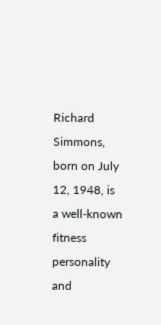Richard Simmons, born on July 12, 1948, is a well-known fitness personality and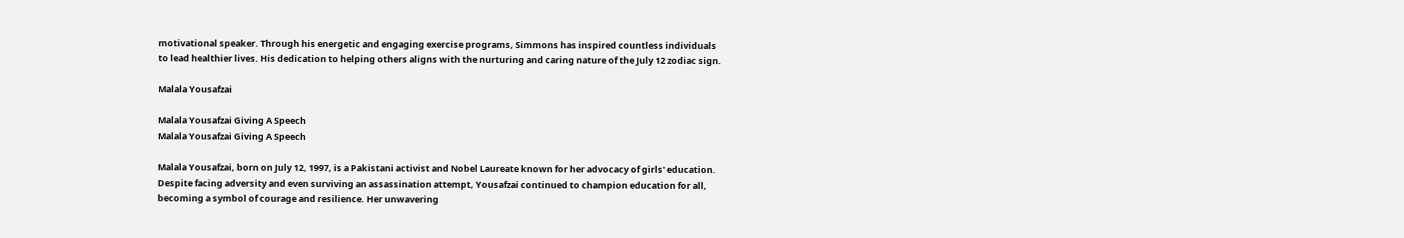motivational speaker. Through his energetic and engaging exercise programs, Simmons has inspired countless individuals to lead healthier lives. His dedication to helping others aligns with the nurturing and caring nature of the July 12 zodiac sign.

Malala Yousafzai

Malala Yousafzai Giving A Speech
Malala Yousafzai Giving A Speech

Malala Yousafzai, born on July 12, 1997, is a Pakistani activist and Nobel Laureate known for her advocacy of girls' education. Despite facing adversity and even surviving an assassination attempt, Yousafzai continued to champion education for all, becoming a symbol of courage and resilience. Her unwavering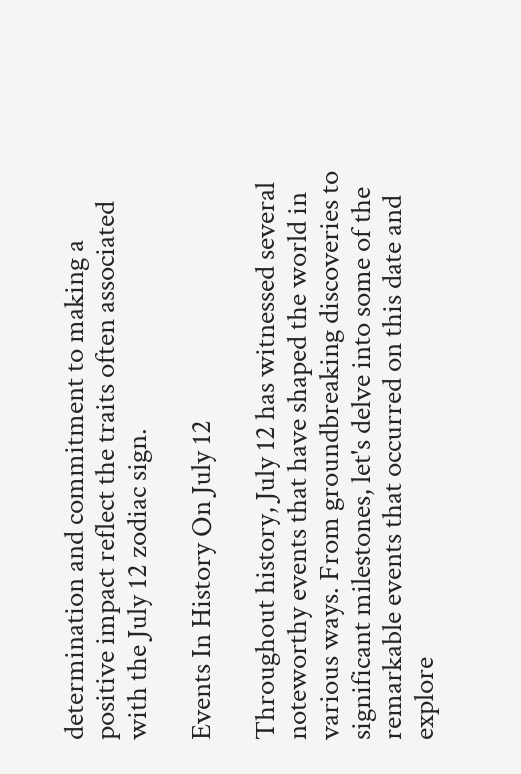determination and commitment to making a positive impact reflect the traits often associated with the July 12 zodiac sign.

Events In History On July 12

Throughout history, July 12 has witnessed several noteworthy events that have shaped the world in various ways. From groundbreaking discoveries to significant milestones, let's delve into some of the remarkable events that occurred on this date and explore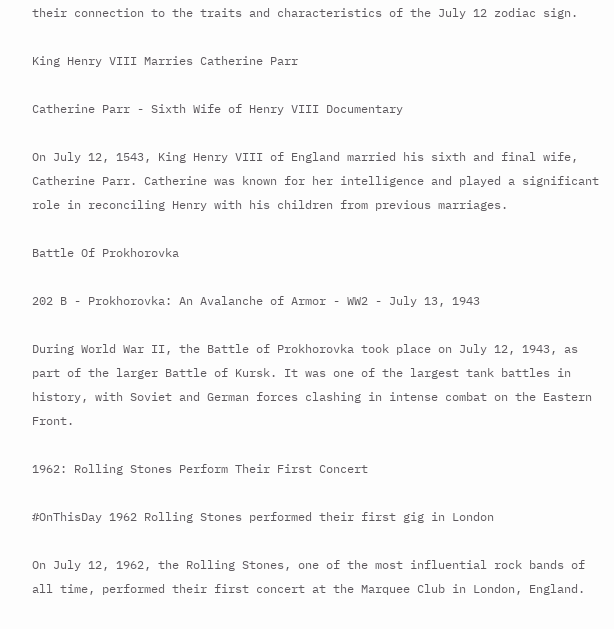their connection to the traits and characteristics of the July 12 zodiac sign.

King Henry VIII Marries Catherine Parr

Catherine Parr - Sixth Wife of Henry VIII Documentary

On July 12, 1543, King Henry VIII of England married his sixth and final wife, Catherine Parr. Catherine was known for her intelligence and played a significant role in reconciling Henry with his children from previous marriages.

Battle Of Prokhorovka

202 B - Prokhorovka: An Avalanche of Armor - WW2 - July 13, 1943

During World War II, the Battle of Prokhorovka took place on July 12, 1943, as part of the larger Battle of Kursk. It was one of the largest tank battles in history, with Soviet and German forces clashing in intense combat on the Eastern Front.

1962: Rolling Stones Perform Their First Concert

#OnThisDay 1962 Rolling Stones performed their first gig in London

On July 12, 1962, the Rolling Stones, one of the most influential rock bands of all time, performed their first concert at the Marquee Club in London, England.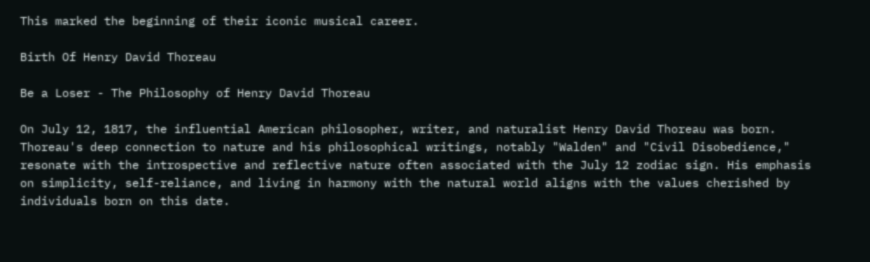This marked the beginning of their iconic musical career.

Birth Of Henry David Thoreau

Be a Loser - The Philosophy of Henry David Thoreau

On July 12, 1817, the influential American philosopher, writer, and naturalist Henry David Thoreau was born. Thoreau's deep connection to nature and his philosophical writings, notably "Walden" and "Civil Disobedience," resonate with the introspective and reflective nature often associated with the July 12 zodiac sign. His emphasis on simplicity, self-reliance, and living in harmony with the natural world aligns with the values cherished by individuals born on this date.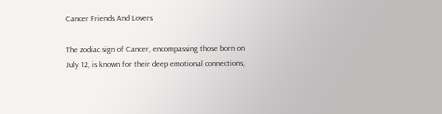Cancer Friends And Lovers

The zodiac sign of Cancer, encompassing those born on July 12, is known for their deep emotional connections,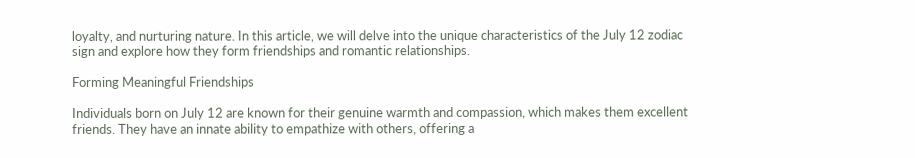loyalty, and nurturing nature. In this article, we will delve into the unique characteristics of the July 12 zodiac sign and explore how they form friendships and romantic relationships.

Forming Meaningful Friendships

Individuals born on July 12 are known for their genuine warmth and compassion, which makes them excellent friends. They have an innate ability to empathize with others, offering a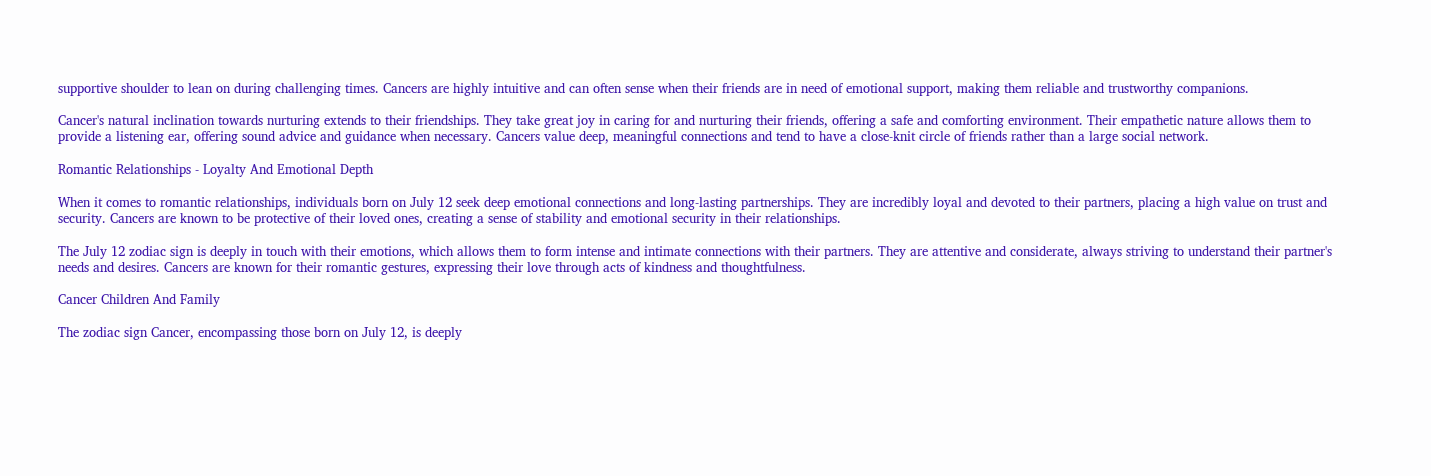supportive shoulder to lean on during challenging times. Cancers are highly intuitive and can often sense when their friends are in need of emotional support, making them reliable and trustworthy companions.

Cancer's natural inclination towards nurturing extends to their friendships. They take great joy in caring for and nurturing their friends, offering a safe and comforting environment. Their empathetic nature allows them to provide a listening ear, offering sound advice and guidance when necessary. Cancers value deep, meaningful connections and tend to have a close-knit circle of friends rather than a large social network.

Romantic Relationships - Loyalty And Emotional Depth

When it comes to romantic relationships, individuals born on July 12 seek deep emotional connections and long-lasting partnerships. They are incredibly loyal and devoted to their partners, placing a high value on trust and security. Cancers are known to be protective of their loved ones, creating a sense of stability and emotional security in their relationships.

The July 12 zodiac sign is deeply in touch with their emotions, which allows them to form intense and intimate connections with their partners. They are attentive and considerate, always striving to understand their partner's needs and desires. Cancers are known for their romantic gestures, expressing their love through acts of kindness and thoughtfulness.

Cancer Children And Family

The zodiac sign Cancer, encompassing those born on July 12, is deeply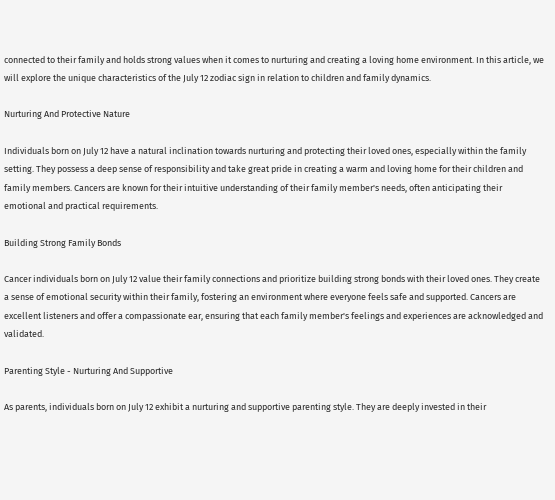connected to their family and holds strong values when it comes to nurturing and creating a loving home environment. In this article, we will explore the unique characteristics of the July 12 zodiac sign in relation to children and family dynamics.

Nurturing And Protective Nature

Individuals born on July 12 have a natural inclination towards nurturing and protecting their loved ones, especially within the family setting. They possess a deep sense of responsibility and take great pride in creating a warm and loving home for their children and family members. Cancers are known for their intuitive understanding of their family member's needs, often anticipating their emotional and practical requirements.

Building Strong Family Bonds

Cancer individuals born on July 12 value their family connections and prioritize building strong bonds with their loved ones. They create a sense of emotional security within their family, fostering an environment where everyone feels safe and supported. Cancers are excellent listeners and offer a compassionate ear, ensuring that each family member's feelings and experiences are acknowledged and validated.

Parenting Style - Nurturing And Supportive

As parents, individuals born on July 12 exhibit a nurturing and supportive parenting style. They are deeply invested in their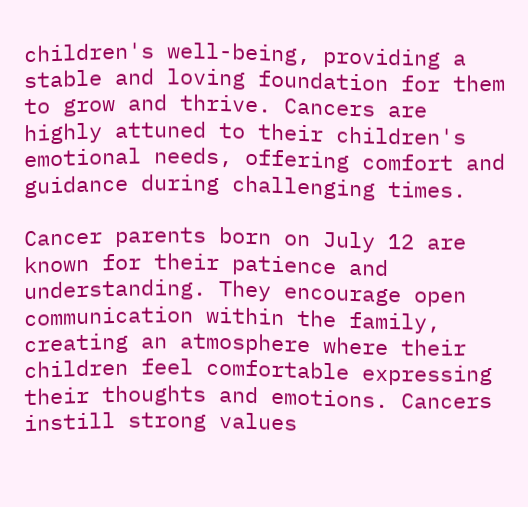children's well-being, providing a stable and loving foundation for them to grow and thrive. Cancers are highly attuned to their children's emotional needs, offering comfort and guidance during challenging times.

Cancer parents born on July 12 are known for their patience and understanding. They encourage open communication within the family, creating an atmosphere where their children feel comfortable expressing their thoughts and emotions. Cancers instill strong values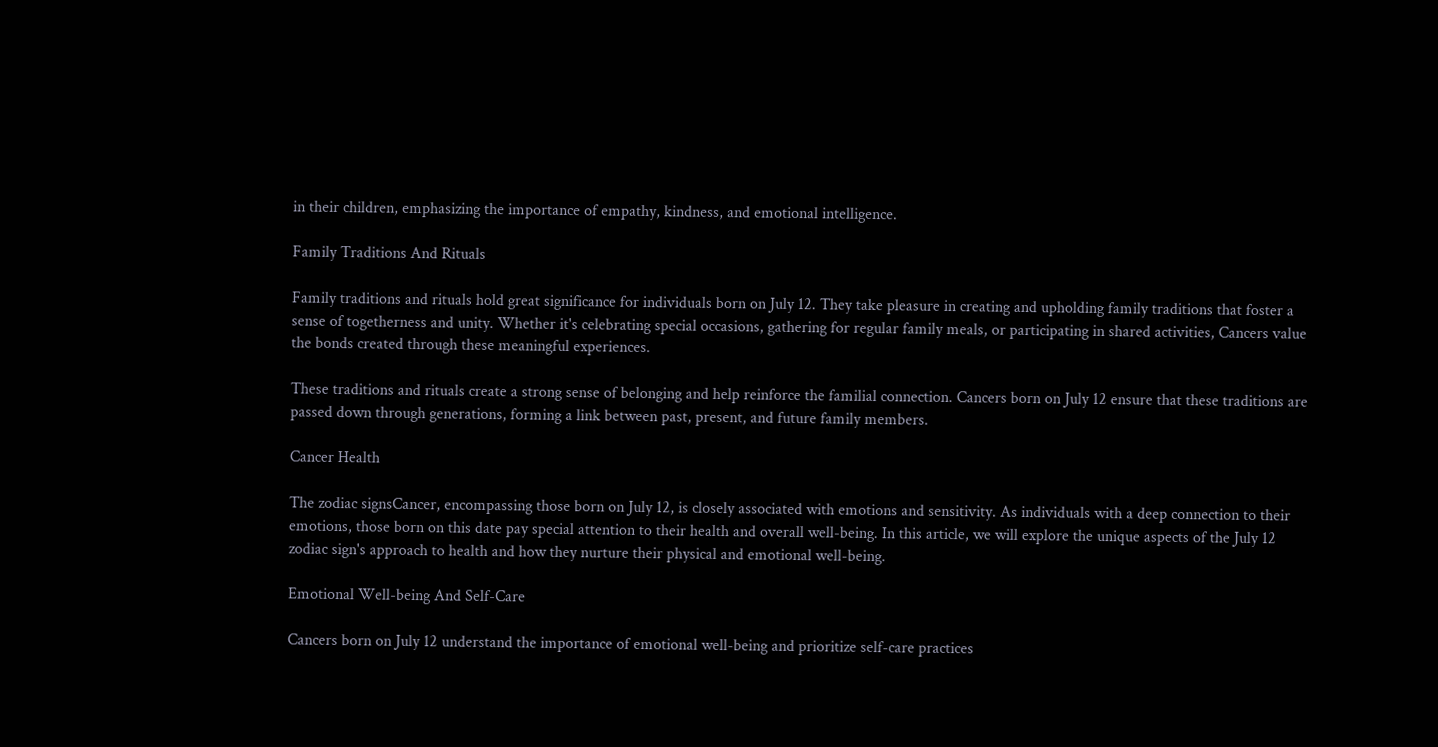in their children, emphasizing the importance of empathy, kindness, and emotional intelligence.

Family Traditions And Rituals

Family traditions and rituals hold great significance for individuals born on July 12. They take pleasure in creating and upholding family traditions that foster a sense of togetherness and unity. Whether it's celebrating special occasions, gathering for regular family meals, or participating in shared activities, Cancers value the bonds created through these meaningful experiences.

These traditions and rituals create a strong sense of belonging and help reinforce the familial connection. Cancers born on July 12 ensure that these traditions are passed down through generations, forming a link between past, present, and future family members.

Cancer Health

The zodiac signsCancer, encompassing those born on July 12, is closely associated with emotions and sensitivity. As individuals with a deep connection to their emotions, those born on this date pay special attention to their health and overall well-being. In this article, we will explore the unique aspects of the July 12 zodiac sign's approach to health and how they nurture their physical and emotional well-being.

Emotional Well-being And Self-Care

Cancers born on July 12 understand the importance of emotional well-being and prioritize self-care practices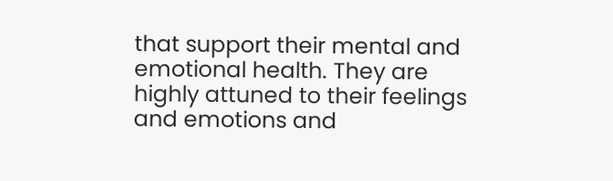that support their mental and emotional health. They are highly attuned to their feelings and emotions and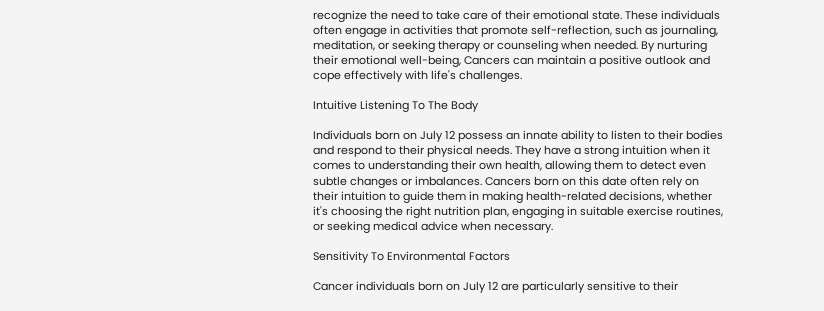recognize the need to take care of their emotional state. These individuals often engage in activities that promote self-reflection, such as journaling, meditation, or seeking therapy or counseling when needed. By nurturing their emotional well-being, Cancers can maintain a positive outlook and cope effectively with life's challenges.

Intuitive Listening To The Body

Individuals born on July 12 possess an innate ability to listen to their bodies and respond to their physical needs. They have a strong intuition when it comes to understanding their own health, allowing them to detect even subtle changes or imbalances. Cancers born on this date often rely on their intuition to guide them in making health-related decisions, whether it's choosing the right nutrition plan, engaging in suitable exercise routines, or seeking medical advice when necessary.

Sensitivity To Environmental Factors

Cancer individuals born on July 12 are particularly sensitive to their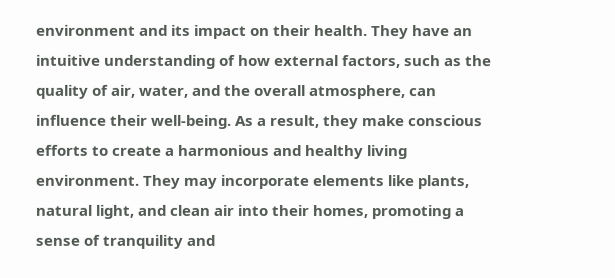environment and its impact on their health. They have an intuitive understanding of how external factors, such as the quality of air, water, and the overall atmosphere, can influence their well-being. As a result, they make conscious efforts to create a harmonious and healthy living environment. They may incorporate elements like plants, natural light, and clean air into their homes, promoting a sense of tranquility and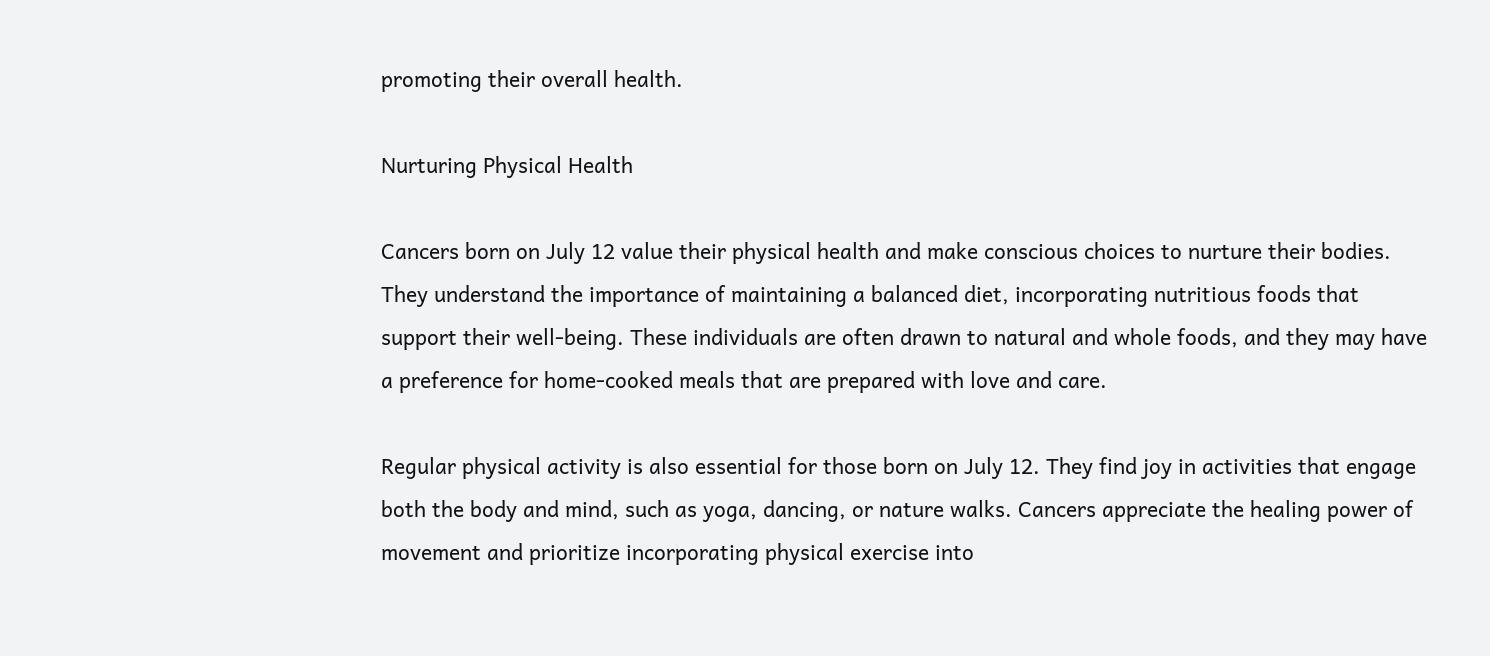promoting their overall health.

Nurturing Physical Health

Cancers born on July 12 value their physical health and make conscious choices to nurture their bodies. They understand the importance of maintaining a balanced diet, incorporating nutritious foods that support their well-being. These individuals are often drawn to natural and whole foods, and they may have a preference for home-cooked meals that are prepared with love and care.

Regular physical activity is also essential for those born on July 12. They find joy in activities that engage both the body and mind, such as yoga, dancing, or nature walks. Cancers appreciate the healing power of movement and prioritize incorporating physical exercise into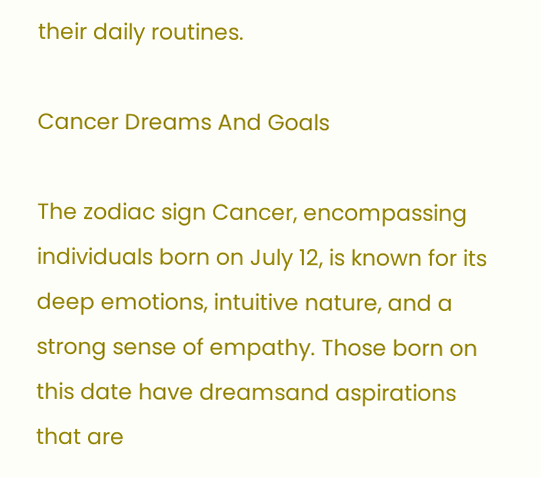their daily routines.

Cancer Dreams And Goals

The zodiac sign Cancer, encompassing individuals born on July 12, is known for its deep emotions, intuitive nature, and a strong sense of empathy. Those born on this date have dreamsand aspirations that are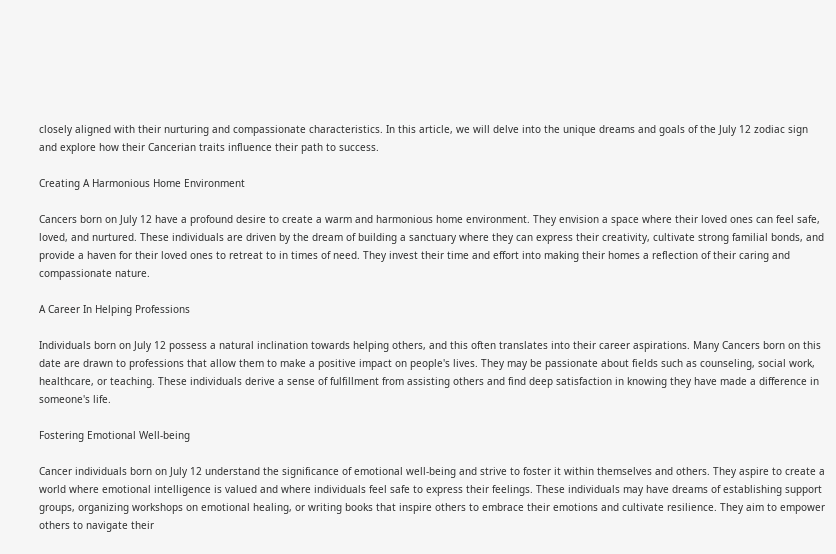closely aligned with their nurturing and compassionate characteristics. In this article, we will delve into the unique dreams and goals of the July 12 zodiac sign and explore how their Cancerian traits influence their path to success.

Creating A Harmonious Home Environment

Cancers born on July 12 have a profound desire to create a warm and harmonious home environment. They envision a space where their loved ones can feel safe, loved, and nurtured. These individuals are driven by the dream of building a sanctuary where they can express their creativity, cultivate strong familial bonds, and provide a haven for their loved ones to retreat to in times of need. They invest their time and effort into making their homes a reflection of their caring and compassionate nature.

A Career In Helping Professions

Individuals born on July 12 possess a natural inclination towards helping others, and this often translates into their career aspirations. Many Cancers born on this date are drawn to professions that allow them to make a positive impact on people's lives. They may be passionate about fields such as counseling, social work, healthcare, or teaching. These individuals derive a sense of fulfillment from assisting others and find deep satisfaction in knowing they have made a difference in someone's life.

Fostering Emotional Well-being

Cancer individuals born on July 12 understand the significance of emotional well-being and strive to foster it within themselves and others. They aspire to create a world where emotional intelligence is valued and where individuals feel safe to express their feelings. These individuals may have dreams of establishing support groups, organizing workshops on emotional healing, or writing books that inspire others to embrace their emotions and cultivate resilience. They aim to empower others to navigate their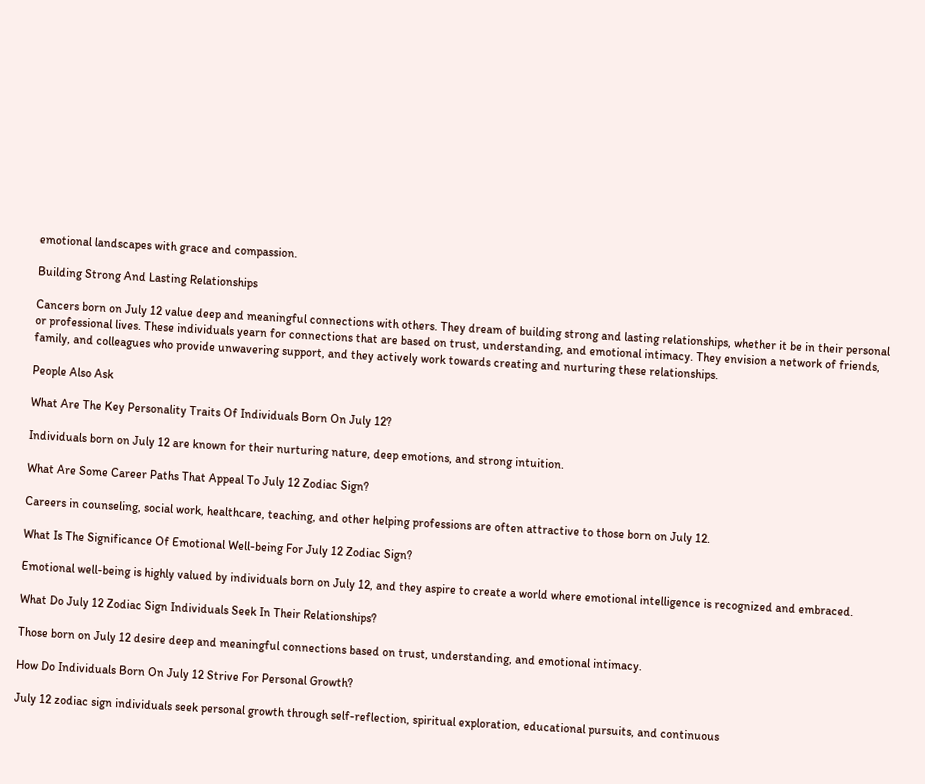emotional landscapes with grace and compassion.

Building Strong And Lasting Relationships

Cancers born on July 12 value deep and meaningful connections with others. They dream of building strong and lasting relationships, whether it be in their personal or professional lives. These individuals yearn for connections that are based on trust, understanding, and emotional intimacy. They envision a network of friends, family, and colleagues who provide unwavering support, and they actively work towards creating and nurturing these relationships.

People Also Ask

What Are The Key Personality Traits Of Individuals Born On July 12?

Individuals born on July 12 are known for their nurturing nature, deep emotions, and strong intuition.

What Are Some Career Paths That Appeal To July 12 Zodiac Sign?

Careers in counseling, social work, healthcare, teaching, and other helping professions are often attractive to those born on July 12.

What Is The Significance Of Emotional Well-being For July 12 Zodiac Sign?

Emotional well-being is highly valued by individuals born on July 12, and they aspire to create a world where emotional intelligence is recognized and embraced.

What Do July 12 Zodiac Sign Individuals Seek In Their Relationships?

Those born on July 12 desire deep and meaningful connections based on trust, understanding, and emotional intimacy.

How Do Individuals Born On July 12 Strive For Personal Growth?

July 12 zodiac sign individuals seek personal growth through self-reflection, spiritual exploration, educational pursuits, and continuous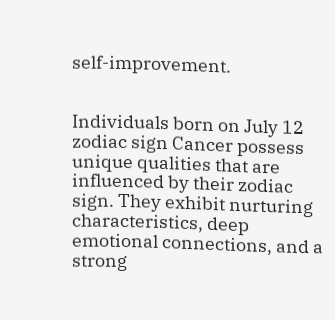self-improvement.


Individuals born on July 12 zodiac sign Cancer possess unique qualities that are influenced by their zodiac sign. They exhibit nurturing characteristics, deep emotional connections, and a strong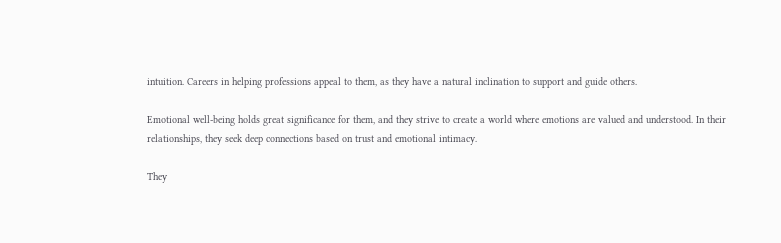intuition. Careers in helping professions appeal to them, as they have a natural inclination to support and guide others.

Emotional well-being holds great significance for them, and they strive to create a world where emotions are valued and understood. In their relationships, they seek deep connections based on trust and emotional intimacy.

They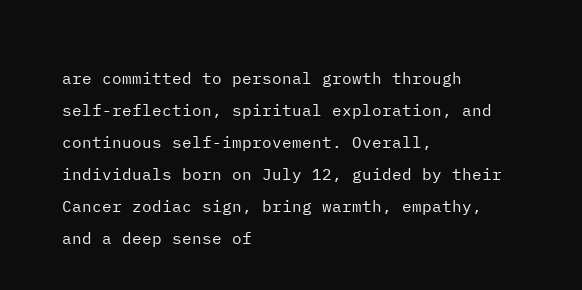are committed to personal growth through self-reflection, spiritual exploration, and continuous self-improvement. Overall, individuals born on July 12, guided by their Cancer zodiac sign, bring warmth, empathy, and a deep sense of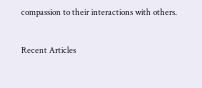compassion to their interactions with others.

Recent Articles